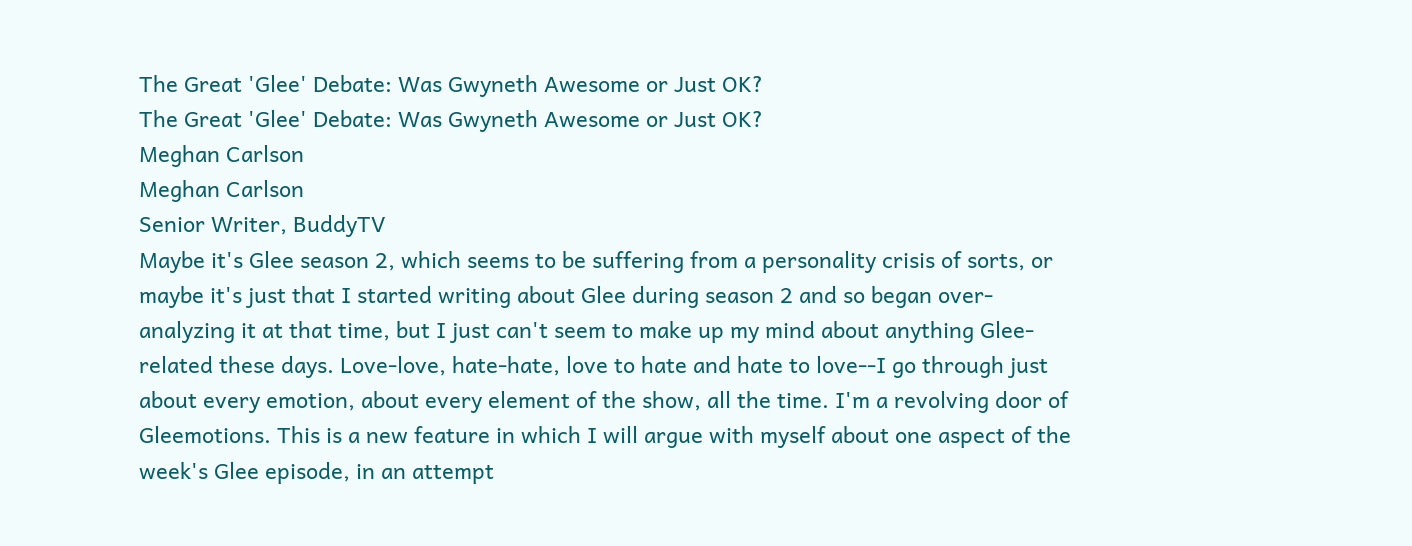The Great 'Glee' Debate: Was Gwyneth Awesome or Just OK?
The Great 'Glee' Debate: Was Gwyneth Awesome or Just OK?
Meghan Carlson
Meghan Carlson
Senior Writer, BuddyTV
Maybe it's Glee season 2, which seems to be suffering from a personality crisis of sorts, or maybe it's just that I started writing about Glee during season 2 and so began over-analyzing it at that time, but I just can't seem to make up my mind about anything Glee-related these days. Love-love, hate-hate, love to hate and hate to love--I go through just about every emotion, about every element of the show, all the time. I'm a revolving door of Gleemotions. This is a new feature in which I will argue with myself about one aspect of the week's Glee episode, in an attempt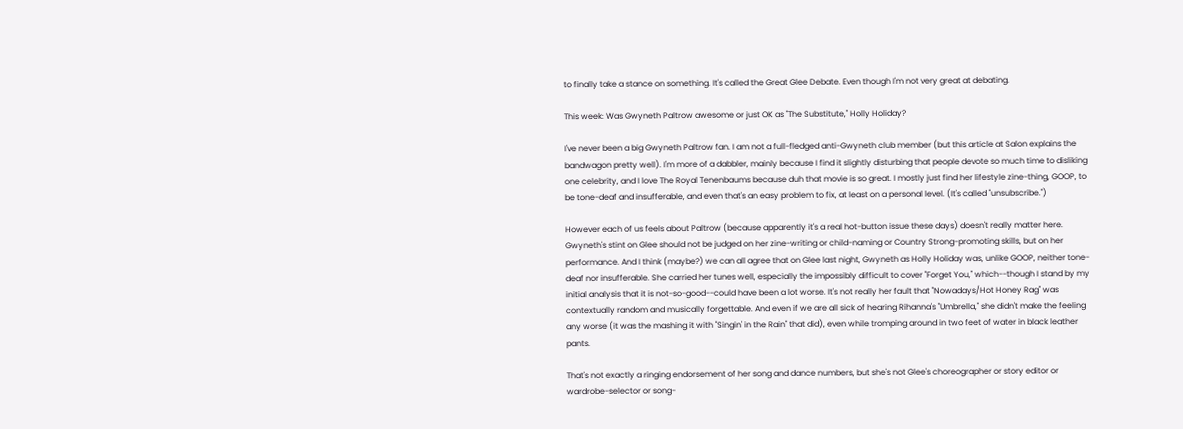to finally take a stance on something. It's called the Great Glee Debate. Even though I'm not very great at debating.

This week: Was Gwyneth Paltrow awesome or just OK as "The Substitute," Holly Holiday?

I've never been a big Gwyneth Paltrow fan. I am not a full-fledged anti-Gwyneth club member (but this article at Salon explains the bandwagon pretty well). I'm more of a dabbler, mainly because I find it slightly disturbing that people devote so much time to disliking one celebrity, and I love The Royal Tenenbaums because duh that movie is so great. I mostly just find her lifestyle zine-thing, GOOP, to be tone-deaf and insufferable, and even that's an easy problem to fix, at least on a personal level. (It's called "unsubscribe.")

However each of us feels about Paltrow (because apparently it's a real hot-button issue these days) doesn't really matter here. Gwyneth's stint on Glee should not be judged on her zine-writing or child-naming or Country Strong-promoting skills, but on her performance. And I think (maybe?) we can all agree that on Glee last night, Gwyneth as Holly Holiday was, unlike GOOP, neither tone-deaf nor insufferable. She carried her tunes well, especially the impossibly difficult to cover "Forget You," which--though I stand by my initial analysis that it is not-so-good--could have been a lot worse. It's not really her fault that "Nowadays/Hot Honey Rag" was contextually random and musically forgettable. And even if we are all sick of hearing Rihanna's "Umbrella," she didn't make the feeling any worse (it was the mashing it with "Singin' in the Rain" that did), even while tromping around in two feet of water in black leather pants.

That's not exactly a ringing endorsement of her song and dance numbers, but she's not Glee's choreographer or story editor or wardrobe-selector or song-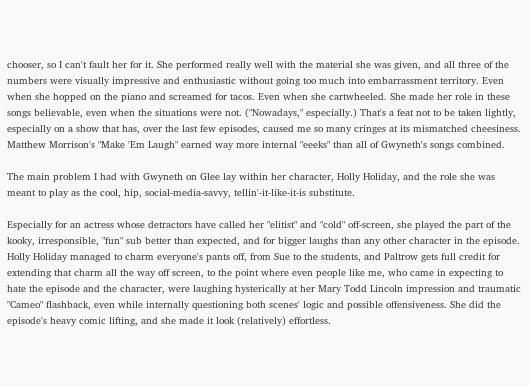chooser, so I can't fault her for it. She performed really well with the material she was given, and all three of the numbers were visually impressive and enthusiastic without going too much into embarrassment territory. Even when she hopped on the piano and screamed for tacos. Even when she cartwheeled. She made her role in these songs believable, even when the situations were not. ("Nowadays," especially.) That's a feat not to be taken lightly, especially on a show that has, over the last few episodes, caused me so many cringes at its mismatched cheesiness. Matthew Morrison's "Make 'Em Laugh" earned way more internal "eeeks" than all of Gwyneth's songs combined.

The main problem I had with Gwyneth on Glee lay within her character, Holly Holiday, and the role she was meant to play as the cool, hip, social-media-savvy, tellin'-it-like-it-is substitute.

Especially for an actress whose detractors have called her "elitist" and "cold" off-screen, she played the part of the kooky, irresponsible, "fun" sub better than expected, and for bigger laughs than any other character in the episode. Holly Holiday managed to charm everyone's pants off, from Sue to the students, and Paltrow gets full credit for extending that charm all the way off screen, to the point where even people like me, who came in expecting to hate the episode and the character, were laughing hysterically at her Mary Todd Lincoln impression and traumatic "Cameo" flashback, even while internally questioning both scenes' logic and possible offensiveness. She did the episode's heavy comic lifting, and she made it look (relatively) effortless.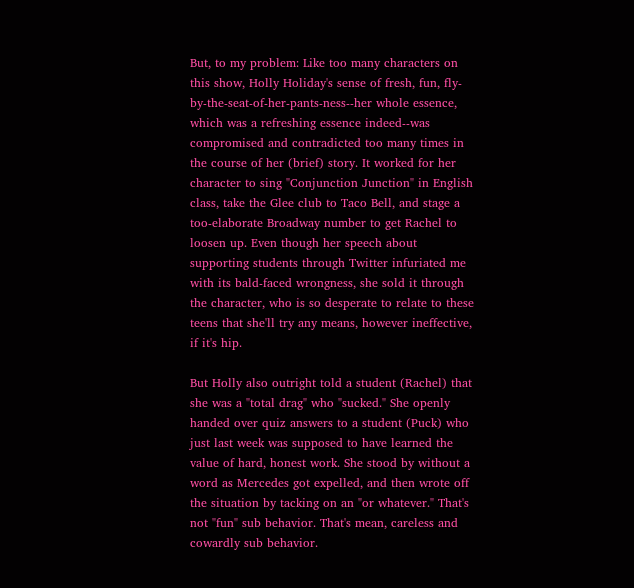But, to my problem: Like too many characters on this show, Holly Holiday's sense of fresh, fun, fly-by-the-seat-of-her-pants-ness--her whole essence, which was a refreshing essence indeed--was compromised and contradicted too many times in the course of her (brief) story. It worked for her character to sing "Conjunction Junction" in English class, take the Glee club to Taco Bell, and stage a too-elaborate Broadway number to get Rachel to loosen up. Even though her speech about supporting students through Twitter infuriated me with its bald-faced wrongness, she sold it through the character, who is so desperate to relate to these teens that she'll try any means, however ineffective, if it's hip.

But Holly also outright told a student (Rachel) that she was a "total drag" who "sucked." She openly handed over quiz answers to a student (Puck) who just last week was supposed to have learned the value of hard, honest work. She stood by without a word as Mercedes got expelled, and then wrote off the situation by tacking on an "or whatever." That's not "fun" sub behavior. That's mean, careless and cowardly sub behavior.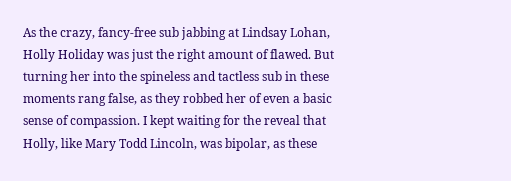As the crazy, fancy-free sub jabbing at Lindsay Lohan, Holly Holiday was just the right amount of flawed. But turning her into the spineless and tactless sub in these moments rang false, as they robbed her of even a basic sense of compassion. I kept waiting for the reveal that Holly, like Mary Todd Lincoln, was bipolar, as these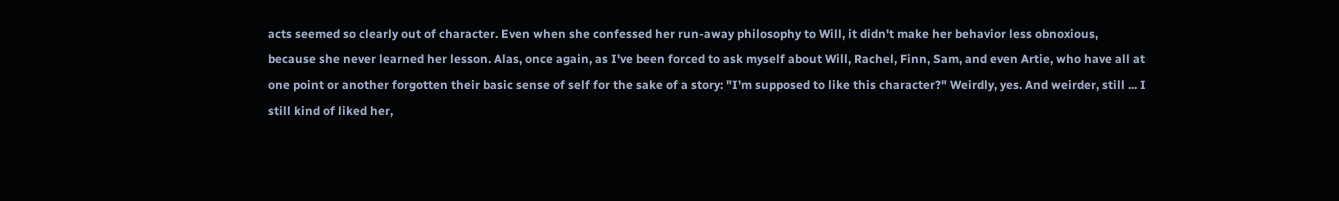acts seemed so clearly out of character. Even when she confessed her run-away philosophy to Will, it didn't make her behavior less obnoxious, because she never learned her lesson. Alas, once again, as I've been forced to ask myself about Will, Rachel, Finn, Sam, and even Artie, who have all at one point or another forgotten their basic sense of self for the sake of a story: "I'm supposed to like this character?" Weirdly, yes. And weirder, still ... I still kind of liked her,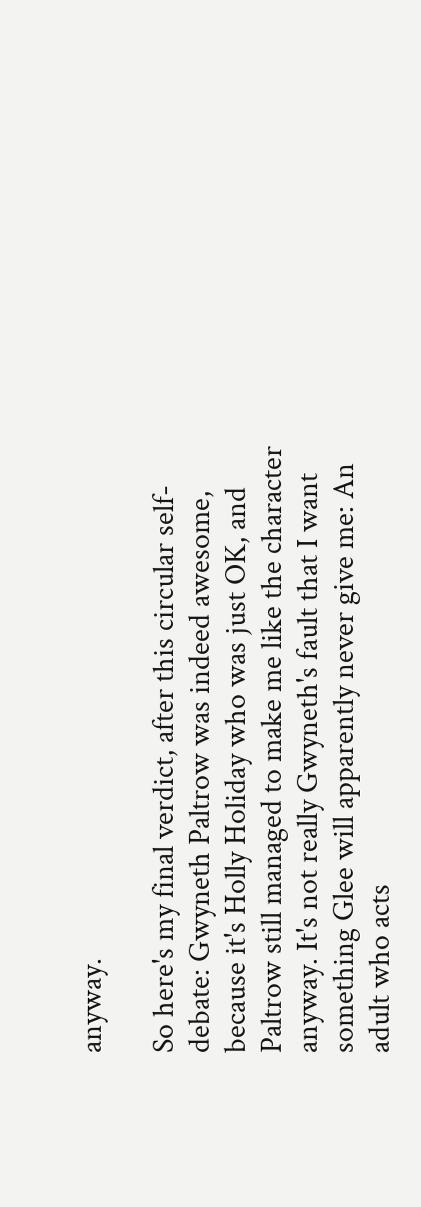anyway.

So here's my final verdict, after this circular self-debate: Gwyneth Paltrow was indeed awesome, because it's Holly Holiday who was just OK, and Paltrow still managed to make me like the character anyway. It's not really Gwyneth's fault that I want something Glee will apparently never give me: An adult who acts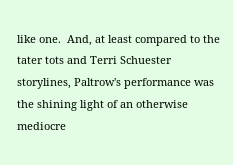like one.  And, at least compared to the tater tots and Terri Schuester storylines, Paltrow's performance was the shining light of an otherwise mediocre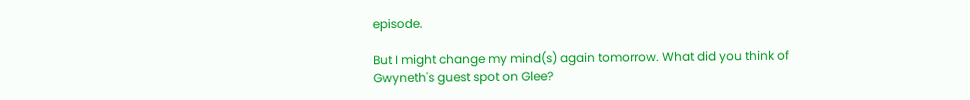episode.

But I might change my mind(s) again tomorrow. What did you think of Gwyneth's guest spot on Glee?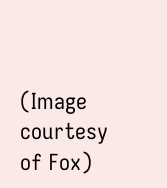(Image courtesy of Fox)